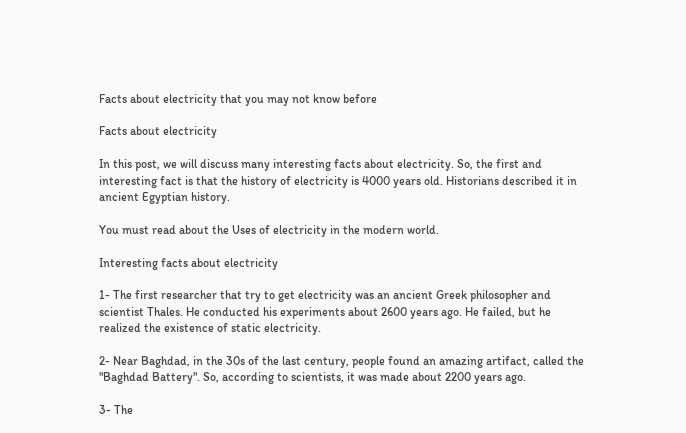Facts about electricity that you may not know before

Facts about electricity

In this post, we will discuss many interesting facts about electricity. So, the first and interesting fact is that the history of electricity is 4000 years old. Historians described it in ancient Egyptian history.

You must read about the Uses of electricity in the modern world.

Interesting facts about electricity

1- The first researcher that try to get electricity was an ancient Greek philosopher and scientist Thales. He conducted his experiments about 2600 years ago. He failed, but he realized the existence of static electricity.

2- Near Baghdad, in the 30s of the last century, people found an amazing artifact, called the "Baghdad Battery". So, according to scientists, it was made about 2200 years ago.

3- The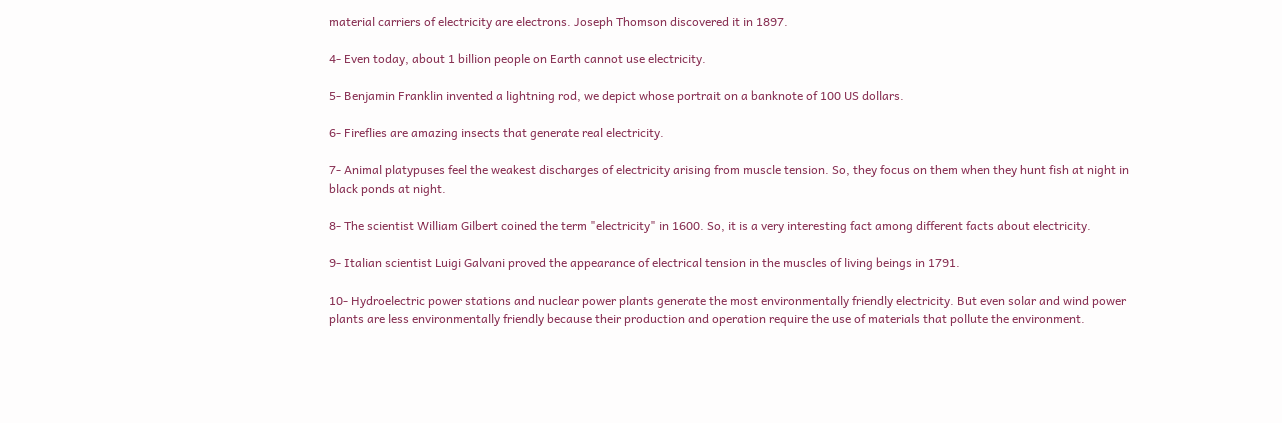material carriers of electricity are electrons. Joseph Thomson discovered it in 1897.

4- Even today, about 1 billion people on Earth cannot use electricity.

5- Benjamin Franklin invented a lightning rod, we depict whose portrait on a banknote of 100 US dollars.

6- Fireflies are amazing insects that generate real electricity.

7- Animal platypuses feel the weakest discharges of electricity arising from muscle tension. So, they focus on them when they hunt fish at night in black ponds at night.

8- The scientist William Gilbert coined the term "electricity" in 1600. So, it is a very interesting fact among different facts about electricity.

9- Italian scientist Luigi Galvani proved the appearance of electrical tension in the muscles of living beings in 1791.

10- Hydroelectric power stations and nuclear power plants generate the most environmentally friendly electricity. But even solar and wind power plants are less environmentally friendly because their production and operation require the use of materials that pollute the environment.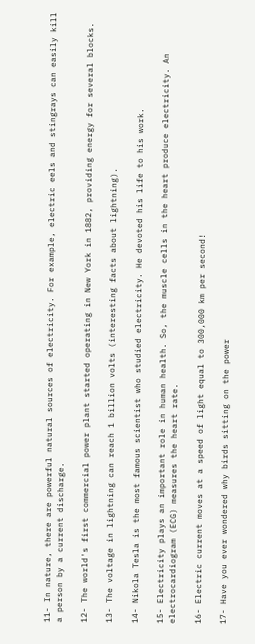11- In nature, there are powerful natural sources of electricity. For example, electric eels and stingrays can easily kill a person by a current discharge.

12- The world's first commercial power plant started operating in New York in 1882, providing energy for several blocks.

13- The voltage in lightning can reach 1 billion volts (interesting facts about lightning).

14- Nikola Tesla is the most famous scientist who studied electricity. He devoted his life to his work.

15- Electricity plays an important role in human health. So, the muscle cells in the heart produce electricity. An electrocardiogram (ECG) measures the heart rate.

16- Electric current moves at a speed of light equal to 300,000 km per second!

17- Have you ever wondered why birds sitting on the power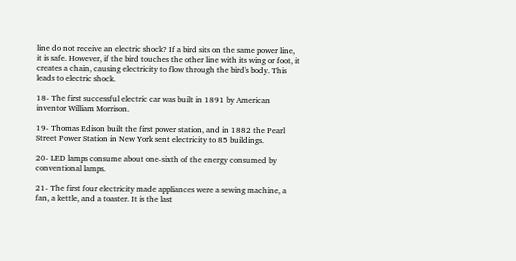line do not receive an electric shock? If a bird sits on the same power line, it is safe. However, if the bird touches the other line with its wing or foot, it creates a chain, causing electricity to flow through the bird's body. This leads to electric shock.

18- The first successful electric car was built in 1891 by American inventor William Morrison.

19- Thomas Edison built the first power station, and in 1882 the Pearl Street Power Station in New York sent electricity to 85 buildings.

20- LED lamps consume about one-sixth of the energy consumed by conventional lamps.

21- The first four electricity made appliances were a sewing machine, a fan, a kettle, and a toaster. It is the last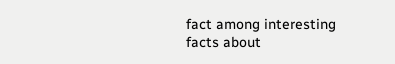fact among interesting facts about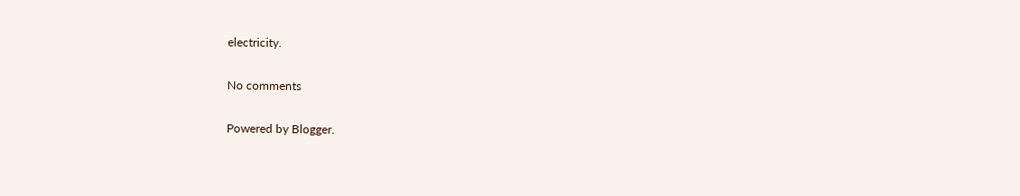electricity.

No comments

Powered by Blogger.